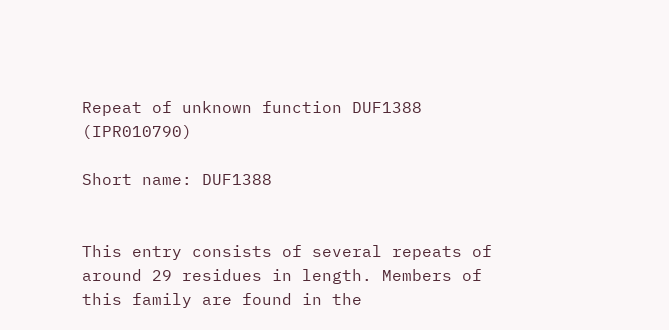Repeat of unknown function DUF1388 (IPR010790)

Short name: DUF1388


This entry consists of several repeats of around 29 residues in length. Members of this family are found in the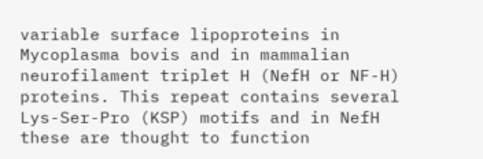variable surface lipoproteins in Mycoplasma bovis and in mammalian neurofilament triplet H (NefH or NF-H) proteins. This repeat contains several Lys-Ser-Pro (KSP) motifs and in NefH these are thought to function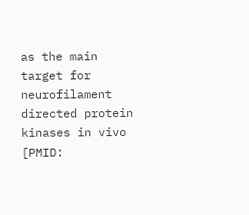as the main target for neurofilament directed protein kinases in vivo [PMID: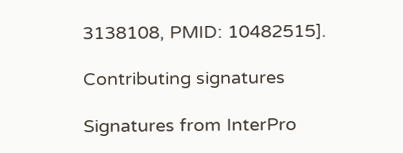3138108, PMID: 10482515].

Contributing signatures

Signatures from InterPro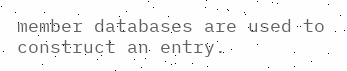member databases are used to construct an entry.